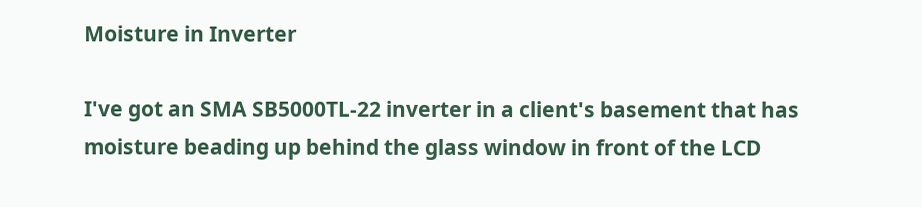Moisture in Inverter

I've got an SMA SB5000TL-22 inverter in a client's basement that has moisture beading up behind the glass window in front of the LCD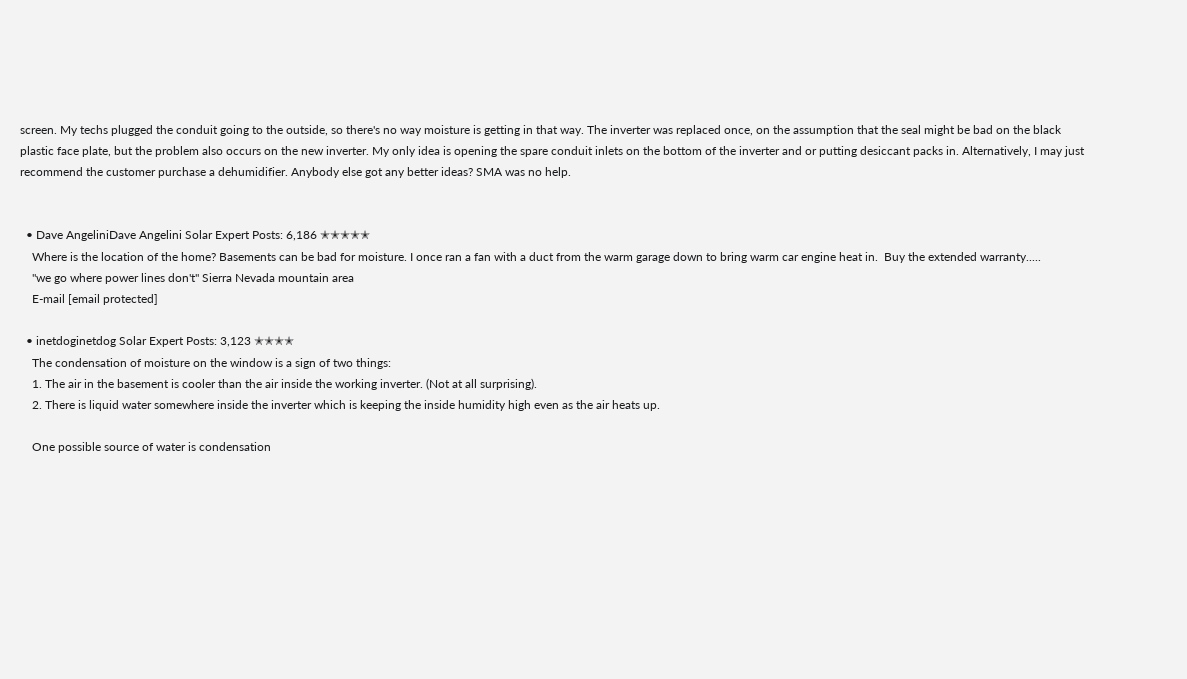screen. My techs plugged the conduit going to the outside, so there's no way moisture is getting in that way. The inverter was replaced once, on the assumption that the seal might be bad on the black plastic face plate, but the problem also occurs on the new inverter. My only idea is opening the spare conduit inlets on the bottom of the inverter and or putting desiccant packs in. Alternatively, I may just recommend the customer purchase a dehumidifier. Anybody else got any better ideas? SMA was no help.


  • Dave AngeliniDave Angelini Solar Expert Posts: 6,186 ✭✭✭✭✭
    Where is the location of the home? Basements can be bad for moisture. I once ran a fan with a duct from the warm garage down to bring warm car engine heat in.  Buy the extended warranty.....
    "we go where power lines don't" Sierra Nevada mountain area
    E-mail [email protected]

  • inetdoginetdog Solar Expert Posts: 3,123 ✭✭✭✭
    The condensation of moisture on the window is a sign of two things:
    1. The air in the basement is cooler than the air inside the working inverter. (Not at all surprising).
    2. There is liquid water somewhere inside the inverter which is keeping the inside humidity high even as the air heats up.

    One possible source of water is condensation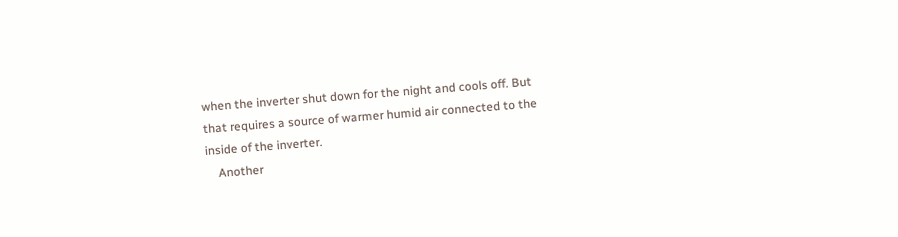when the inverter shut down for the night and cools off. But that requires a source of warmer humid air connected to the inside of the inverter.
    Another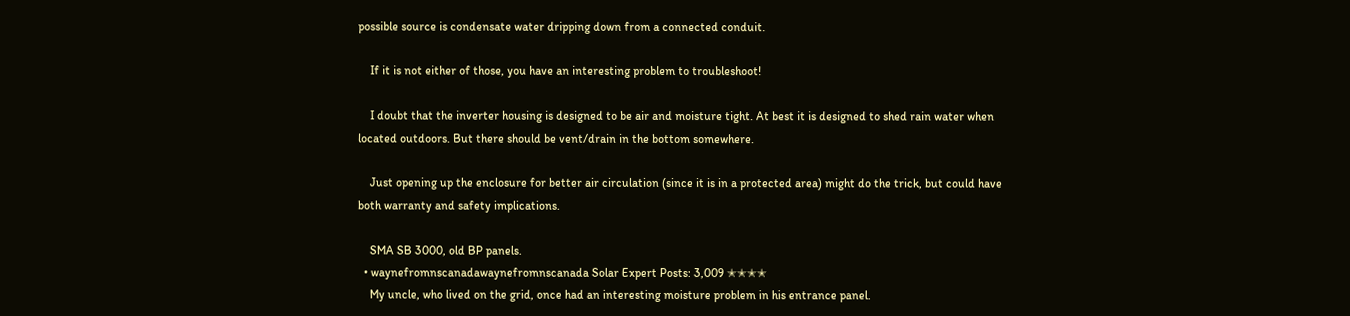possible source is condensate water dripping down from a connected conduit.

    If it is not either of those, you have an interesting problem to troubleshoot!

    I doubt that the inverter housing is designed to be air and moisture tight. At best it is designed to shed rain water when located outdoors. But there should be vent/drain in the bottom somewhere.

    Just opening up the enclosure for better air circulation (since it is in a protected area) might do the trick, but could have both warranty and safety implications.

    SMA SB 3000, old BP panels.
  • waynefromnscanadawaynefromnscanada Solar Expert Posts: 3,009 ✭✭✭✭
    My uncle, who lived on the grid, once had an interesting moisture problem in his entrance panel.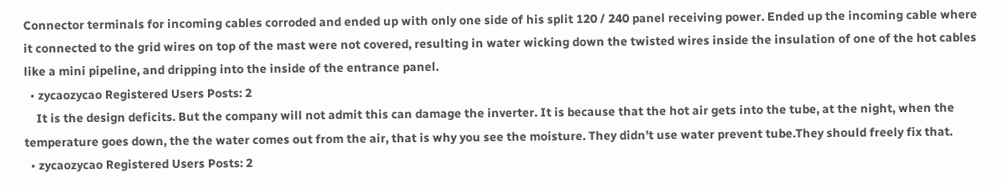Connector terminals for incoming cables corroded and ended up with only one side of his split 120 / 240 panel receiving power. Ended up the incoming cable where it connected to the grid wires on top of the mast were not covered, resulting in water wicking down the twisted wires inside the insulation of one of the hot cables like a mini pipeline, and dripping into the inside of the entrance panel.
  • zycaozycao Registered Users Posts: 2
    It is the design deficits. But the company will not admit this can damage the inverter. It is because that the hot air gets into the tube, at the night, when the temperature goes down, the the water comes out from the air, that is why you see the moisture. They didn’t use water prevent tube.They should freely fix that.
  • zycaozycao Registered Users Posts: 2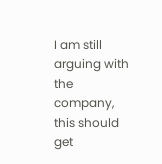I am still arguing with the company, this should get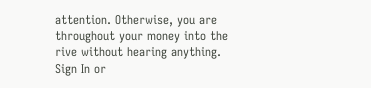attention. Otherwise, you are throughout your money into the rive without hearing anything.
Sign In or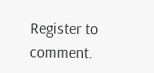Register to comment.